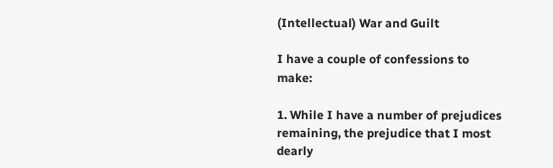(Intellectual) War and Guilt

I have a couple of confessions to make:

1. While I have a number of prejudices remaining, the prejudice that I most dearly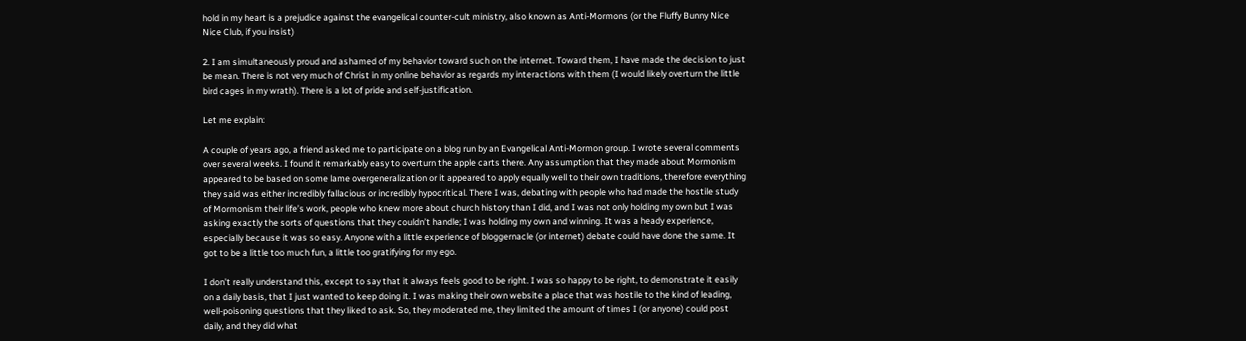hold in my heart is a prejudice against the evangelical counter-cult ministry, also known as Anti-Mormons (or the Fluffy Bunny Nice Nice Club, if you insist)

2. I am simultaneously proud and ashamed of my behavior toward such on the internet. Toward them, I have made the decision to just be mean. There is not very much of Christ in my online behavior as regards my interactions with them (I would likely overturn the little bird cages in my wrath). There is a lot of pride and self-justification.

Let me explain:

A couple of years ago, a friend asked me to participate on a blog run by an Evangelical Anti-Mormon group. I wrote several comments over several weeks. I found it remarkably easy to overturn the apple carts there. Any assumption that they made about Mormonism appeared to be based on some lame overgeneralization or it appeared to apply equally well to their own traditions, therefore everything they said was either incredibly fallacious or incredibly hypocritical. There I was, debating with people who had made the hostile study of Mormonism their life’s work, people who knew more about church history than I did, and I was not only holding my own but I was asking exactly the sorts of questions that they couldn’t handle; I was holding my own and winning. It was a heady experience, especially because it was so easy. Anyone with a little experience of bloggernacle (or internet) debate could have done the same. It got to be a little too much fun, a little too gratifying for my ego.

I don’t really understand this, except to say that it always feels good to be right. I was so happy to be right, to demonstrate it easily on a daily basis, that I just wanted to keep doing it. I was making their own website a place that was hostile to the kind of leading, well-poisoning questions that they liked to ask. So, they moderated me, they limited the amount of times I (or anyone) could post daily, and they did what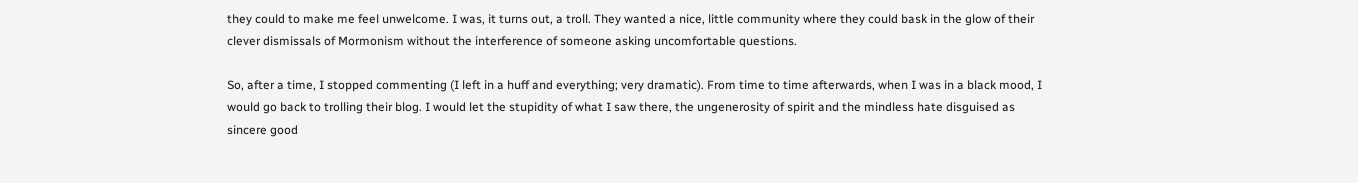they could to make me feel unwelcome. I was, it turns out, a troll. They wanted a nice, little community where they could bask in the glow of their clever dismissals of Mormonism without the interference of someone asking uncomfortable questions.

So, after a time, I stopped commenting (I left in a huff and everything; very dramatic). From time to time afterwards, when I was in a black mood, I would go back to trolling their blog. I would let the stupidity of what I saw there, the ungenerosity of spirit and the mindless hate disguised as sincere good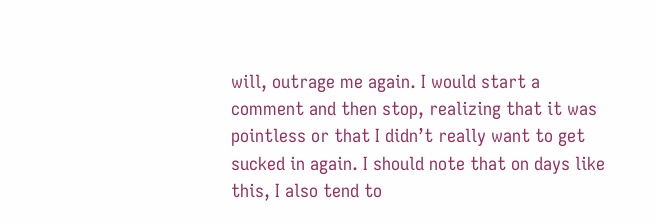will, outrage me again. I would start a comment and then stop, realizing that it was pointless or that I didn’t really want to get sucked in again. I should note that on days like this, I also tend to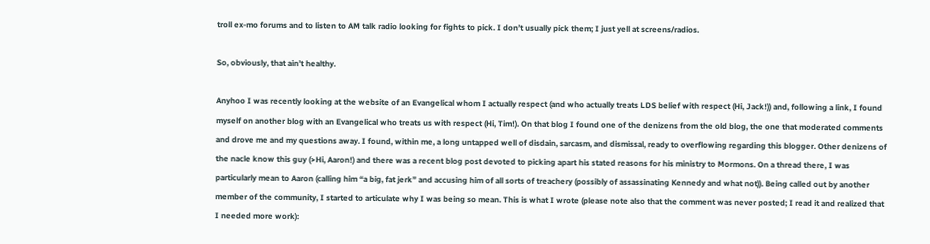troll ex-mo forums and to listen to AM talk radio looking for fights to pick. I don’t usually pick them; I just yell at screens/radios.

So, obviously, that ain’t healthy.

Anyhoo I was recently looking at the website of an Evangelical whom I actually respect (and who actually treats LDS belief with respect (Hi, Jack!)) and, following a link, I found myself on another blog with an Evangelical who treats us with respect (Hi, Tim!). On that blog I found one of the denizens from the old blog, the one that moderated comments and drove me and my questions away. I found, within me, a long untapped well of disdain, sarcasm, and dismissal, ready to overflowing regarding this blogger. Other denizens of the nacle know this guy (>Hi, Aaron!) and there was a recent blog post devoted to picking apart his stated reasons for his ministry to Mormons. On a thread there, I was particularly mean to Aaron (calling him “a big, fat jerk” and accusing him of all sorts of treachery (possibly of assassinating Kennedy and what not)). Being called out by another member of the community, I started to articulate why I was being so mean. This is what I wrote (please note also that the comment was never posted; I read it and realized that I needed more work):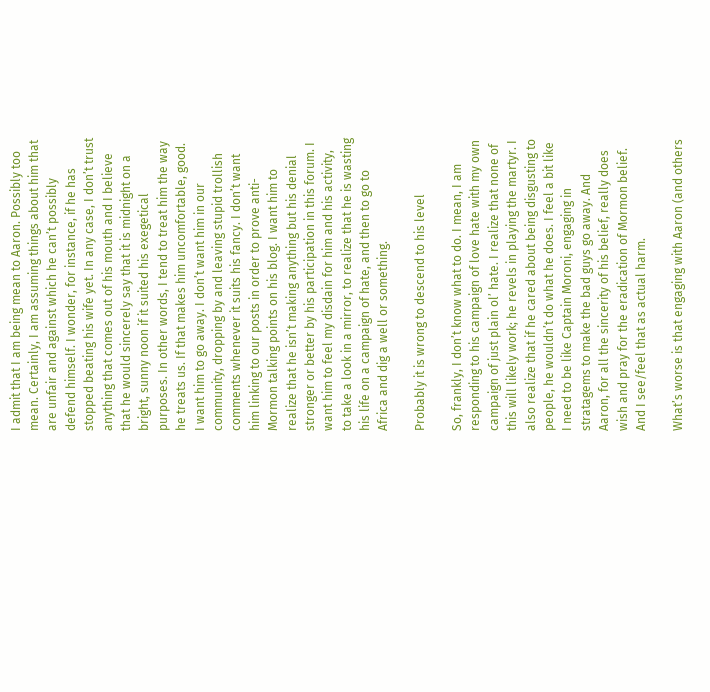I admit that I am being mean to Aaron. Possibly too mean. Certainly, I am assuming things about him that are unfair and against which he can’t possibly defend himself. I wonder, for instance, if he has stopped beating his wife yet. In any case, I don’t trust anything that comes out of his mouth and I believe that he would sincerely say that it is midnight on a bright, sunny noon if it suited his exegetical purposes. In other words, I tend to treat him the way he treats us. If that makes him uncomfortable, good. I want him to go away. I don’t want him in our community, dropping by and leaving stupid trollish comments whenever it suits his fancy. I don’t want him linking to our posts in order to prove anti-Mormon talking points on his blog. I want him to realize that he isn’t making anything but his denial stronger or better by his participation in this forum. I want him to feel my disdain for him and his activity, to take a look in a mirror, to realize that he is wasting his life on a campaign of hate, and then to go to Africa and dig a well or something.

Probably it is wrong to descend to his level

So, frankly, I don’t know what to do. I mean, I am responding to his campaign of love hate with my own campaign of just plain ol’ hate. I realize that none of this will likely work; he revels in playing the martyr. I also realize that if he cared about being disgusting to people, he wouldn’t do what he does. I feel a bit like I need to be like Captain Moroni, engaging in stratagems to make the bad guys go away. And Aaron, for all the sincerity of his belief, really does wish and pray for the eradication of Mormon belief. And I see/feel that as actual harm.

What’s worse is that engaging with Aaron (and others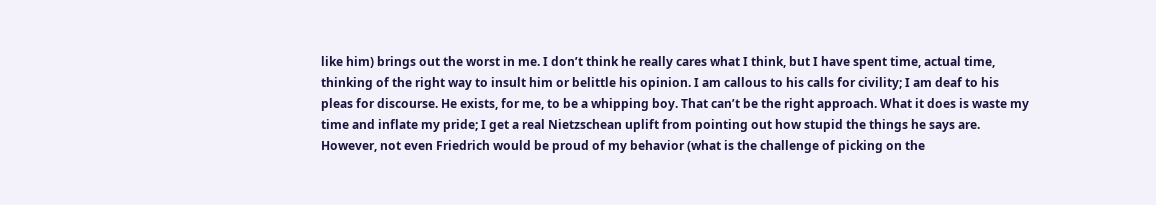like him) brings out the worst in me. I don’t think he really cares what I think, but I have spent time, actual time, thinking of the right way to insult him or belittle his opinion. I am callous to his calls for civility; I am deaf to his pleas for discourse. He exists, for me, to be a whipping boy. That can’t be the right approach. What it does is waste my time and inflate my pride; I get a real Nietzschean uplift from pointing out how stupid the things he says are. However, not even Friedrich would be proud of my behavior (what is the challenge of picking on the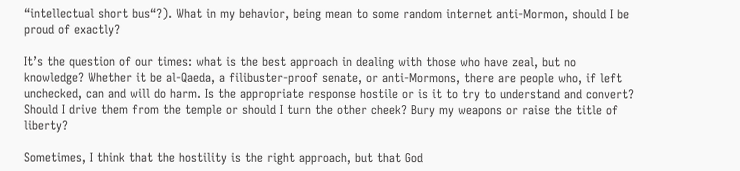“intellectual short bus“?). What in my behavior, being mean to some random internet anti-Mormon, should I be proud of exactly?

It’s the question of our times: what is the best approach in dealing with those who have zeal, but no knowledge? Whether it be al-Qaeda, a filibuster-proof senate, or anti-Mormons, there are people who, if left unchecked, can and will do harm. Is the appropriate response hostile or is it to try to understand and convert? Should I drive them from the temple or should I turn the other cheek? Bury my weapons or raise the title of liberty?

Sometimes, I think that the hostility is the right approach, but that God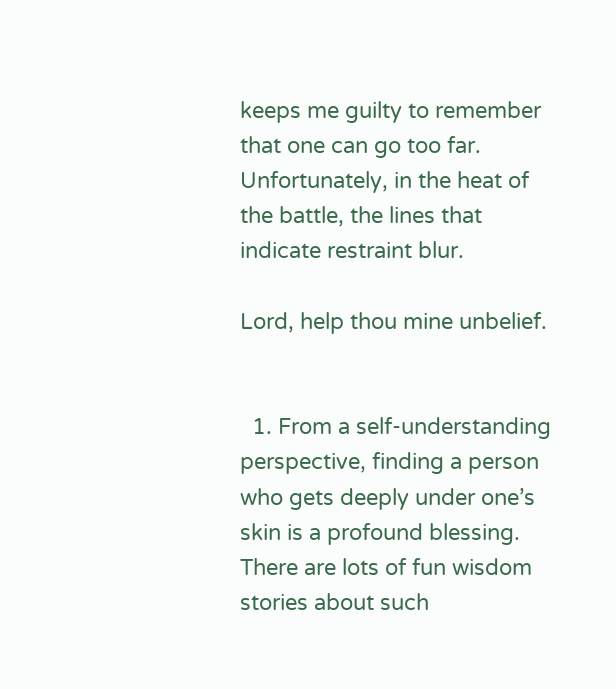keeps me guilty to remember that one can go too far. Unfortunately, in the heat of the battle, the lines that indicate restraint blur.

Lord, help thou mine unbelief.


  1. From a self-understanding perspective, finding a person who gets deeply under one’s skin is a profound blessing. There are lots of fun wisdom stories about such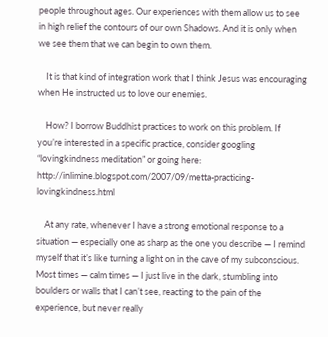people throughout ages. Our experiences with them allow us to see in high relief the contours of our own Shadows. And it is only when we see them that we can begin to own them.

    It is that kind of integration work that I think Jesus was encouraging when He instructed us to love our enemies.

    How? I borrow Buddhist practices to work on this problem. If you’re interested in a specific practice, consider googling “lovingkindness meditation” or going here: http://inlimine.blogspot.com/2007/09/metta-practicing-lovingkindness.html

    At any rate, whenever I have a strong emotional response to a situation — especially one as sharp as the one you describe — I remind myself that it’s like turning a light on in the cave of my subconscious. Most times — calm times — I just live in the dark, stumbling into boulders or walls that I can’t see, reacting to the pain of the experience, but never really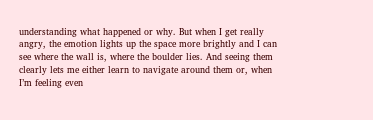understanding what happened or why. But when I get really angry, the emotion lights up the space more brightly and I can see where the wall is, where the boulder lies. And seeing them clearly lets me either learn to navigate around them or, when I’m feeling even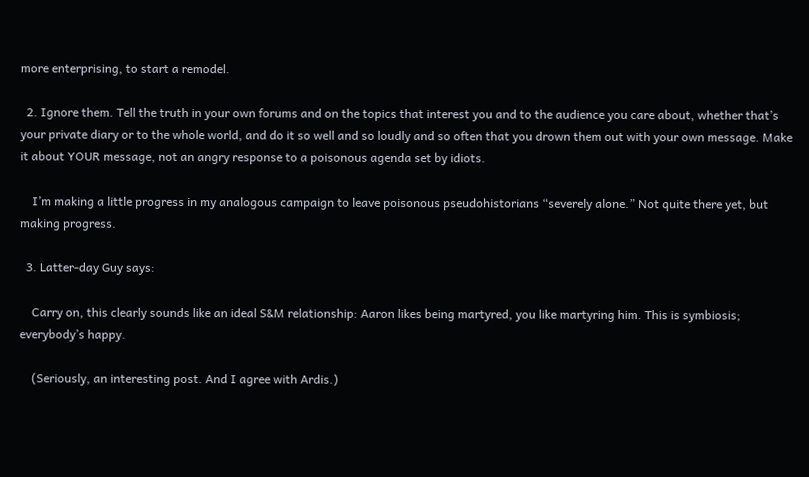more enterprising, to start a remodel.

  2. Ignore them. Tell the truth in your own forums and on the topics that interest you and to the audience you care about, whether that’s your private diary or to the whole world, and do it so well and so loudly and so often that you drown them out with your own message. Make it about YOUR message, not an angry response to a poisonous agenda set by idiots.

    I’m making a little progress in my analogous campaign to leave poisonous pseudohistorians “severely alone.” Not quite there yet, but making progress.

  3. Latter-day Guy says:

    Carry on, this clearly sounds like an ideal S&M relationship: Aaron likes being martyred, you like martyring him. This is symbiosis; everybody’s happy.

    (Seriously, an interesting post. And I agree with Ardis.)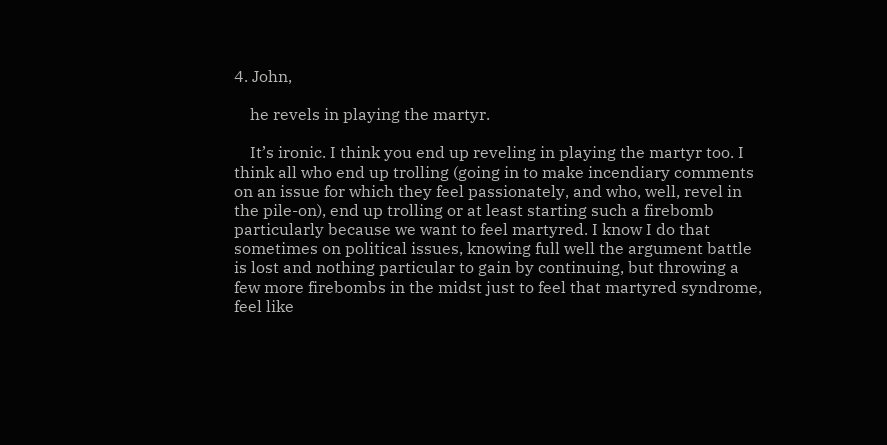4. John,

    he revels in playing the martyr.

    It’s ironic. I think you end up reveling in playing the martyr too. I think all who end up trolling (going in to make incendiary comments on an issue for which they feel passionately, and who, well, revel in the pile-on), end up trolling or at least starting such a firebomb particularly because we want to feel martyred. I know I do that sometimes on political issues, knowing full well the argument battle is lost and nothing particular to gain by continuing, but throwing a few more firebombs in the midst just to feel that martyred syndrome, feel like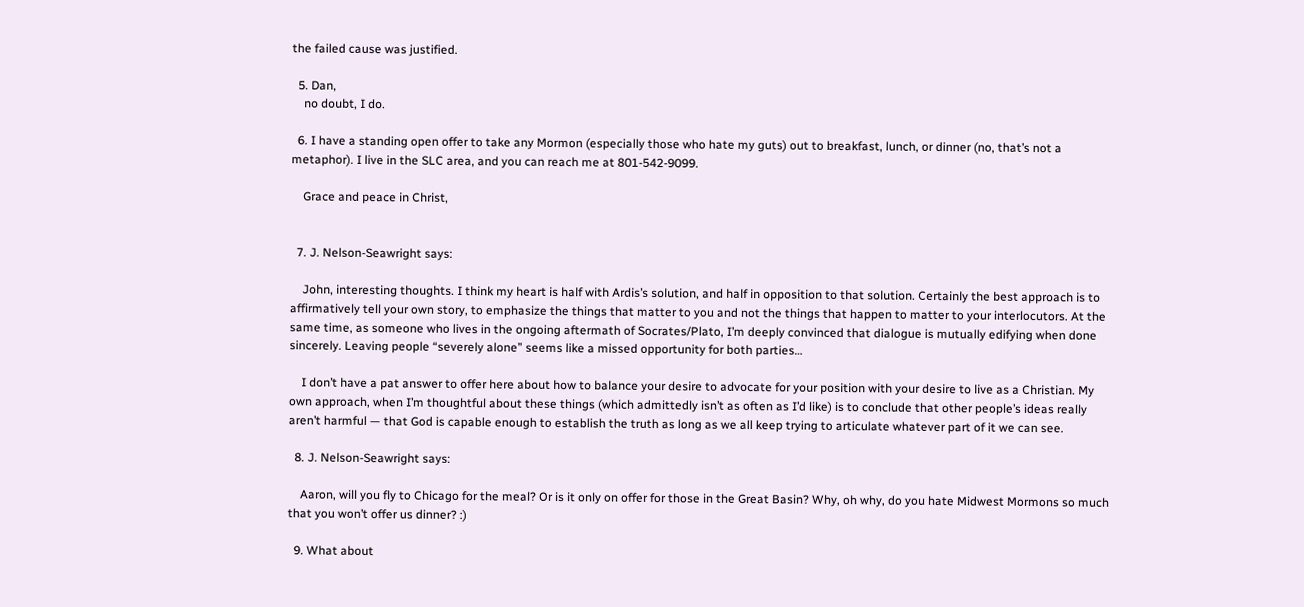the failed cause was justified.

  5. Dan,
    no doubt, I do.

  6. I have a standing open offer to take any Mormon (especially those who hate my guts) out to breakfast, lunch, or dinner (no, that’s not a metaphor). I live in the SLC area, and you can reach me at 801-542-9099.

    Grace and peace in Christ,


  7. J. Nelson-Seawright says:

    John, interesting thoughts. I think my heart is half with Ardis’s solution, and half in opposition to that solution. Certainly the best approach is to affirmatively tell your own story, to emphasize the things that matter to you and not the things that happen to matter to your interlocutors. At the same time, as someone who lives in the ongoing aftermath of Socrates/Plato, I’m deeply convinced that dialogue is mutually edifying when done sincerely. Leaving people “severely alone” seems like a missed opportunity for both parties…

    I don’t have a pat answer to offer here about how to balance your desire to advocate for your position with your desire to live as a Christian. My own approach, when I’m thoughtful about these things (which admittedly isn’t as often as I’d like) is to conclude that other people’s ideas really aren’t harmful — that God is capable enough to establish the truth as long as we all keep trying to articulate whatever part of it we can see.

  8. J. Nelson-Seawright says:

    Aaron, will you fly to Chicago for the meal? Or is it only on offer for those in the Great Basin? Why, oh why, do you hate Midwest Mormons so much that you won’t offer us dinner? :)

  9. What about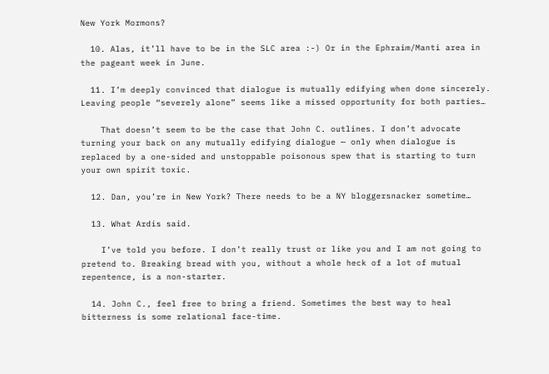New York Mormons?

  10. Alas, it’ll have to be in the SLC area :-) Or in the Ephraim/Manti area in the pageant week in June.

  11. I’m deeply convinced that dialogue is mutually edifying when done sincerely. Leaving people “severely alone” seems like a missed opportunity for both parties…

    That doesn’t seem to be the case that John C. outlines. I don’t advocate turning your back on any mutually edifying dialogue — only when dialogue is replaced by a one-sided and unstoppable poisonous spew that is starting to turn your own spirit toxic.

  12. Dan, you’re in New York? There needs to be a NY bloggersnacker sometime…

  13. What Ardis said.

    I’ve told you before. I don’t really trust or like you and I am not going to pretend to. Breaking bread with you, without a whole heck of a lot of mutual repentence, is a non-starter.

  14. John C., feel free to bring a friend. Sometimes the best way to heal bitterness is some relational face-time.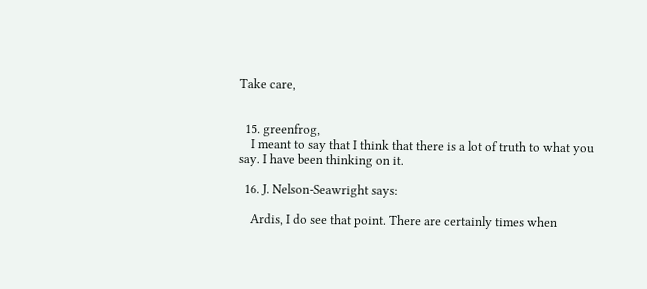Take care,


  15. greenfrog,
    I meant to say that I think that there is a lot of truth to what you say. I have been thinking on it.

  16. J. Nelson-Seawright says:

    Ardis, I do see that point. There are certainly times when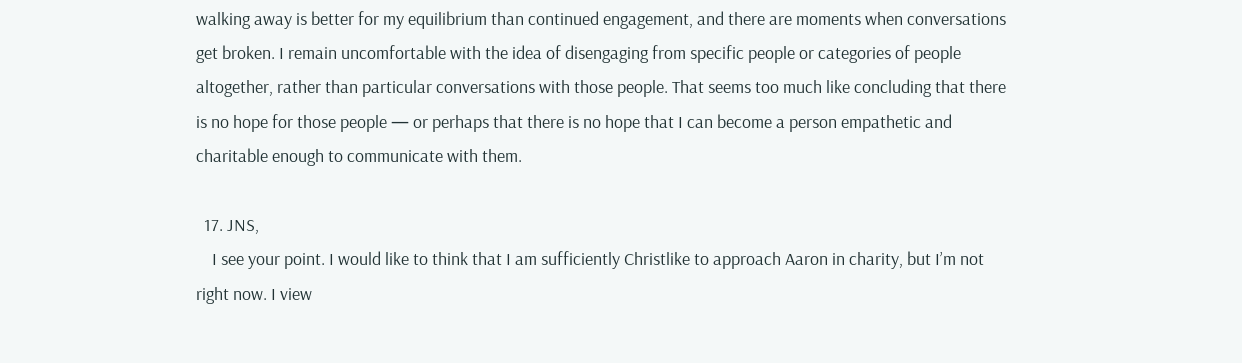walking away is better for my equilibrium than continued engagement, and there are moments when conversations get broken. I remain uncomfortable with the idea of disengaging from specific people or categories of people altogether, rather than particular conversations with those people. That seems too much like concluding that there is no hope for those people — or perhaps that there is no hope that I can become a person empathetic and charitable enough to communicate with them.

  17. JNS,
    I see your point. I would like to think that I am sufficiently Christlike to approach Aaron in charity, but I’m not right now. I view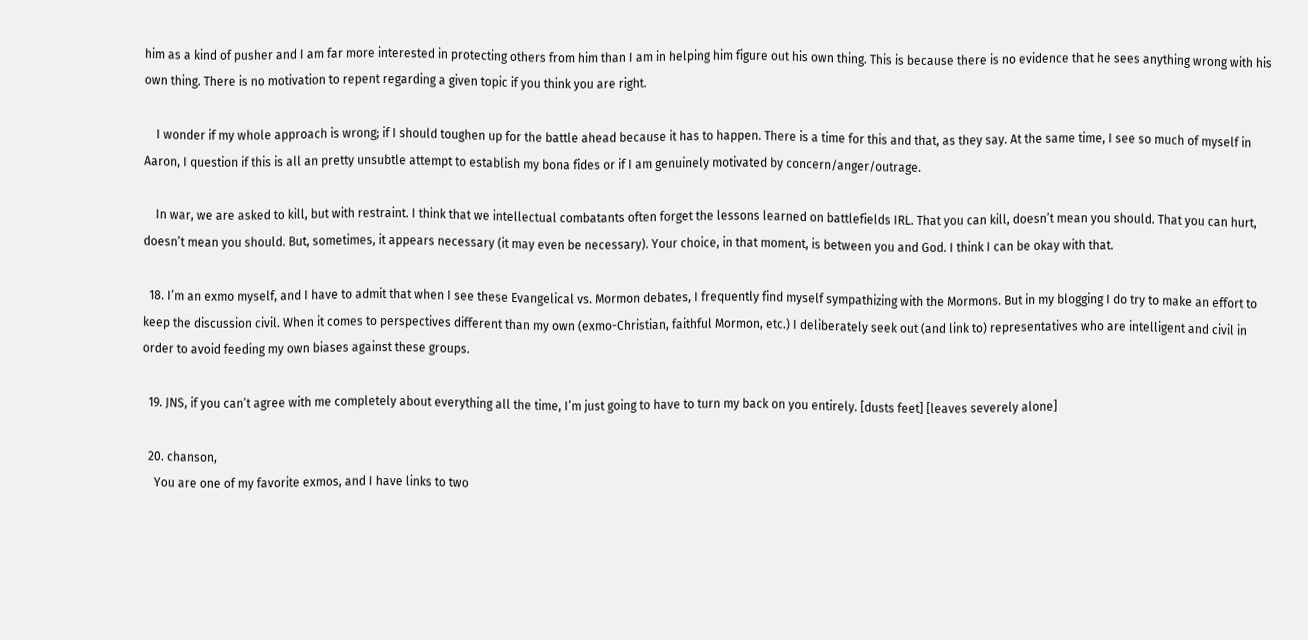him as a kind of pusher and I am far more interested in protecting others from him than I am in helping him figure out his own thing. This is because there is no evidence that he sees anything wrong with his own thing. There is no motivation to repent regarding a given topic if you think you are right.

    I wonder if my whole approach is wrong; if I should toughen up for the battle ahead because it has to happen. There is a time for this and that, as they say. At the same time, I see so much of myself in Aaron, I question if this is all an pretty unsubtle attempt to establish my bona fides or if I am genuinely motivated by concern/anger/outrage.

    In war, we are asked to kill, but with restraint. I think that we intellectual combatants often forget the lessons learned on battlefields IRL. That you can kill, doesn’t mean you should. That you can hurt, doesn’t mean you should. But, sometimes, it appears necessary (it may even be necessary). Your choice, in that moment, is between you and God. I think I can be okay with that.

  18. I’m an exmo myself, and I have to admit that when I see these Evangelical vs. Mormon debates, I frequently find myself sympathizing with the Mormons. But in my blogging I do try to make an effort to keep the discussion civil. When it comes to perspectives different than my own (exmo-Christian, faithful Mormon, etc.) I deliberately seek out (and link to) representatives who are intelligent and civil in order to avoid feeding my own biases against these groups.

  19. JNS, if you can’t agree with me completely about everything all the time, I’m just going to have to turn my back on you entirely. [dusts feet] [leaves severely alone]

  20. chanson,
    You are one of my favorite exmos, and I have links to two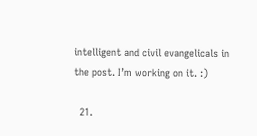intelligent and civil evangelicals in the post. I’m working on it. :)

  21.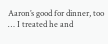Aaron’s good for dinner, too … I treated he and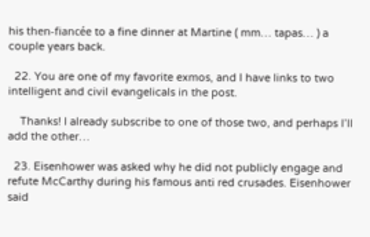his then-fiancée to a fine dinner at Martine ( mm… tapas… ) a couple years back.

  22. You are one of my favorite exmos, and I have links to two intelligent and civil evangelicals in the post.

    Thanks! I already subscribe to one of those two, and perhaps I’ll add the other…

  23. Eisenhower was asked why he did not publicly engage and refute McCarthy during his famous anti red crusades. Eisenhower said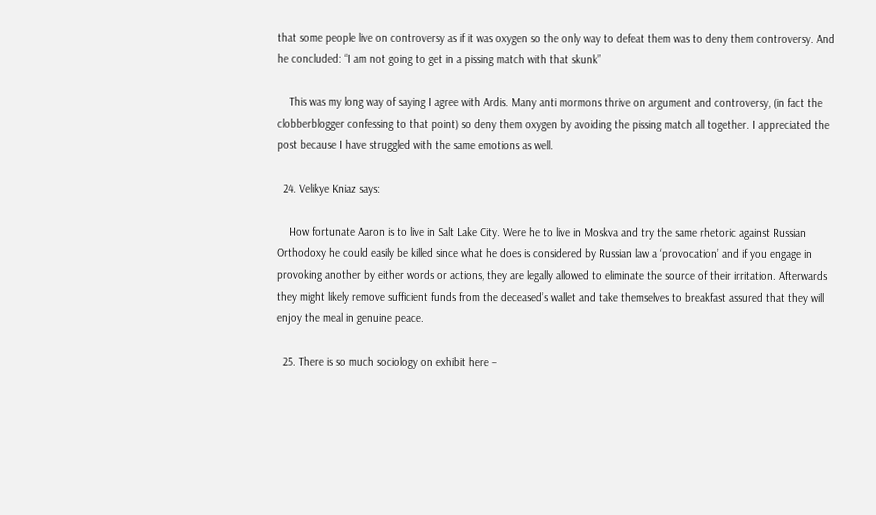that some people live on controversy as if it was oxygen so the only way to defeat them was to deny them controversy. And he concluded: “I am not going to get in a pissing match with that skunk”

    This was my long way of saying I agree with Ardis. Many anti mormons thrive on argument and controversy, (in fact the clobberblogger confessing to that point) so deny them oxygen by avoiding the pissing match all together. I appreciated the post because I have struggled with the same emotions as well.

  24. Velikye Kniaz says:

    How fortunate Aaron is to live in Salt Lake City. Were he to live in Moskva and try the same rhetoric against Russian Orthodoxy he could easily be killed since what he does is considered by Russian law a ‘provocation’ and if you engage in provoking another by either words or actions, they are legally allowed to eliminate the source of their irritation. Afterwards they might likely remove sufficient funds from the deceased’s wallet and take themselves to breakfast assured that they will enjoy the meal in genuine peace.

  25. There is so much sociology on exhibit here –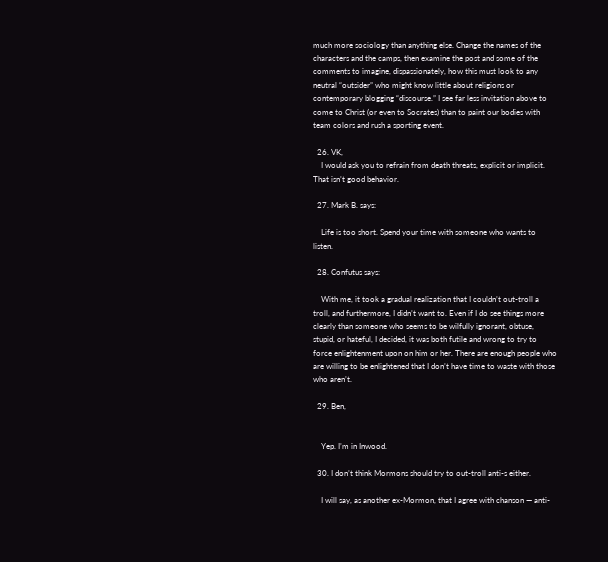much more sociology than anything else. Change the names of the characters and the camps, then examine the post and some of the comments to imagine, dispassionately, how this must look to any neutral “outsider” who might know little about religions or contemporary blogging “discourse.” I see far less invitation above to come to Christ (or even to Socrates) than to paint our bodies with team colors and rush a sporting event.

  26. VK,
    I would ask you to refrain from death threats, explicit or implicit. That isn’t good behavior.

  27. Mark B. says:

    Life is too short. Spend your time with someone who wants to listen.

  28. Confutus says:

    With me, it took a gradual realization that I couldn’t out-troll a troll, and furthermore, I didn’t want to. Even if I do see things more clearly than someone who seems to be wilfully ignorant, obtuse, stupid, or hateful, I decided, it was both futile and wrong to try to force enlightenment upon on him or her. There are enough people who are willing to be enlightened that I don’t have time to waste with those who aren’t.

  29. Ben,


    Yep. I’m in Inwood.

  30. I don’t think Mormons should try to out-troll anti-s either.

    I will say, as another ex-Mormon, that I agree with chanson — anti-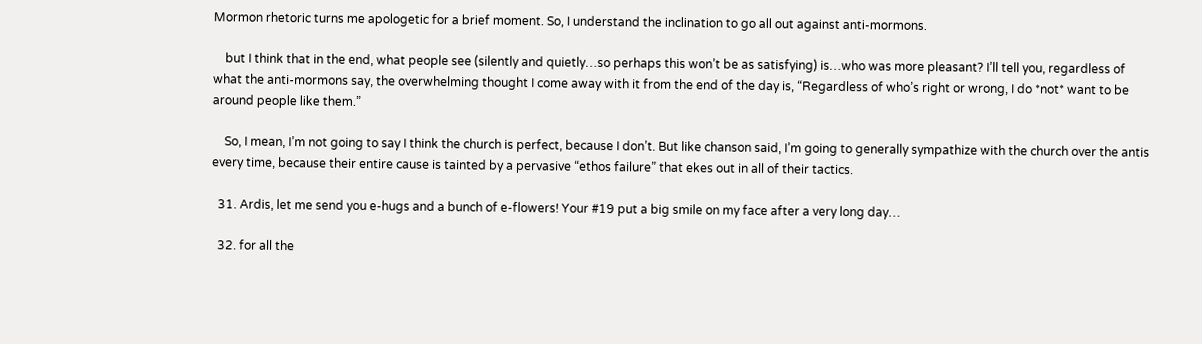Mormon rhetoric turns me apologetic for a brief moment. So, I understand the inclination to go all out against anti-mormons.

    but I think that in the end, what people see (silently and quietly…so perhaps this won’t be as satisfying) is…who was more pleasant? I’ll tell you, regardless of what the anti-mormons say, the overwhelming thought I come away with it from the end of the day is, “Regardless of who’s right or wrong, I do *not* want to be around people like them.”

    So, I mean, I’m not going to say I think the church is perfect, because I don’t. But like chanson said, I’m going to generally sympathize with the church over the antis every time, because their entire cause is tainted by a pervasive “ethos failure” that ekes out in all of their tactics.

  31. Ardis, let me send you e-hugs and a bunch of e-flowers! Your #19 put a big smile on my face after a very long day…

  32. for all the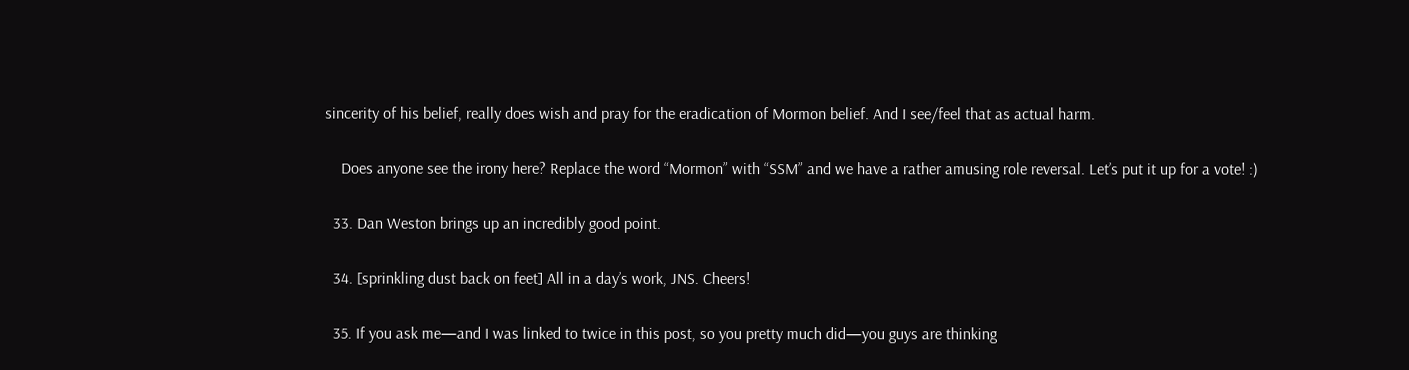sincerity of his belief, really does wish and pray for the eradication of Mormon belief. And I see/feel that as actual harm.

    Does anyone see the irony here? Replace the word “Mormon” with “SSM” and we have a rather amusing role reversal. Let’s put it up for a vote! :)

  33. Dan Weston brings up an incredibly good point.

  34. [sprinkling dust back on feet] All in a day’s work, JNS. Cheers!

  35. If you ask me—and I was linked to twice in this post, so you pretty much did—you guys are thinking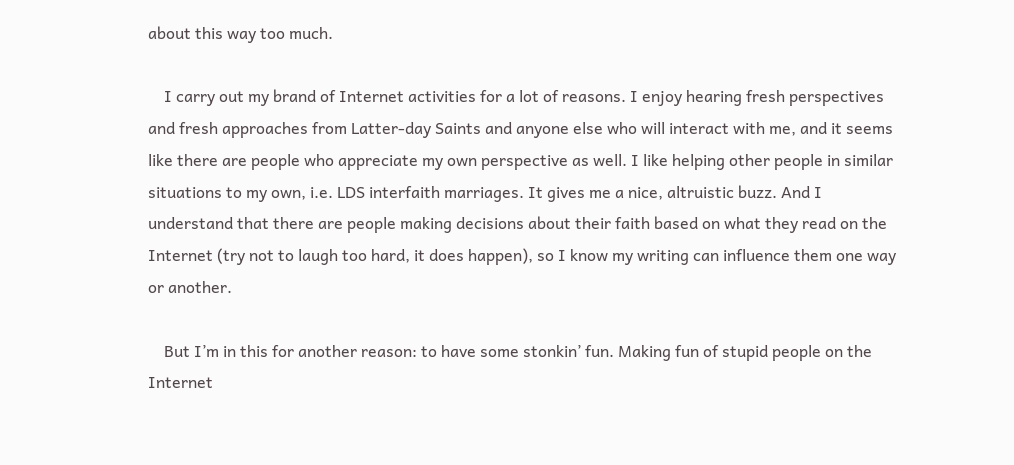about this way too much.

    I carry out my brand of Internet activities for a lot of reasons. I enjoy hearing fresh perspectives and fresh approaches from Latter-day Saints and anyone else who will interact with me, and it seems like there are people who appreciate my own perspective as well. I like helping other people in similar situations to my own, i.e. LDS interfaith marriages. It gives me a nice, altruistic buzz. And I understand that there are people making decisions about their faith based on what they read on the Internet (try not to laugh too hard, it does happen), so I know my writing can influence them one way or another.

    But I’m in this for another reason: to have some stonkin’ fun. Making fun of stupid people on the Internet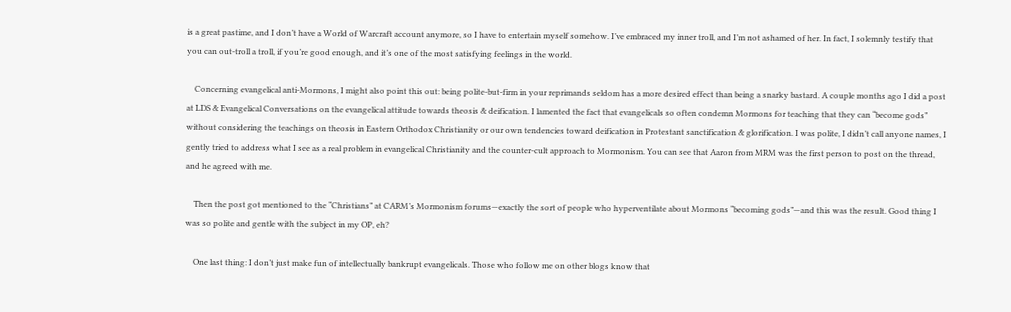is a great pastime, and I don’t have a World of Warcraft account anymore, so I have to entertain myself somehow. I’ve embraced my inner troll, and I’m not ashamed of her. In fact, I solemnly testify that you can out-troll a troll, if you’re good enough, and it’s one of the most satisfying feelings in the world.

    Concerning evangelical anti-Mormons, I might also point this out: being polite-but-firm in your reprimands seldom has a more desired effect than being a snarky bastard. A couple months ago I did a post at LDS & Evangelical Conversations on the evangelical attitude towards theosis & deification. I lamented the fact that evangelicals so often condemn Mormons for teaching that they can “become gods” without considering the teachings on theosis in Eastern Orthodox Christianity or our own tendencies toward deification in Protestant sanctification & glorification. I was polite, I didn’t call anyone names, I gently tried to address what I see as a real problem in evangelical Christianity and the counter-cult approach to Mormonism. You can see that Aaron from MRM was the first person to post on the thread, and he agreed with me.

    Then the post got mentioned to the “Christians” at CARM’s Mormonism forums—exactly the sort of people who hyperventilate about Mormons “becoming gods”—and this was the result. Good thing I was so polite and gentle with the subject in my OP, eh?

    One last thing: I don’t just make fun of intellectually bankrupt evangelicals. Those who follow me on other blogs know that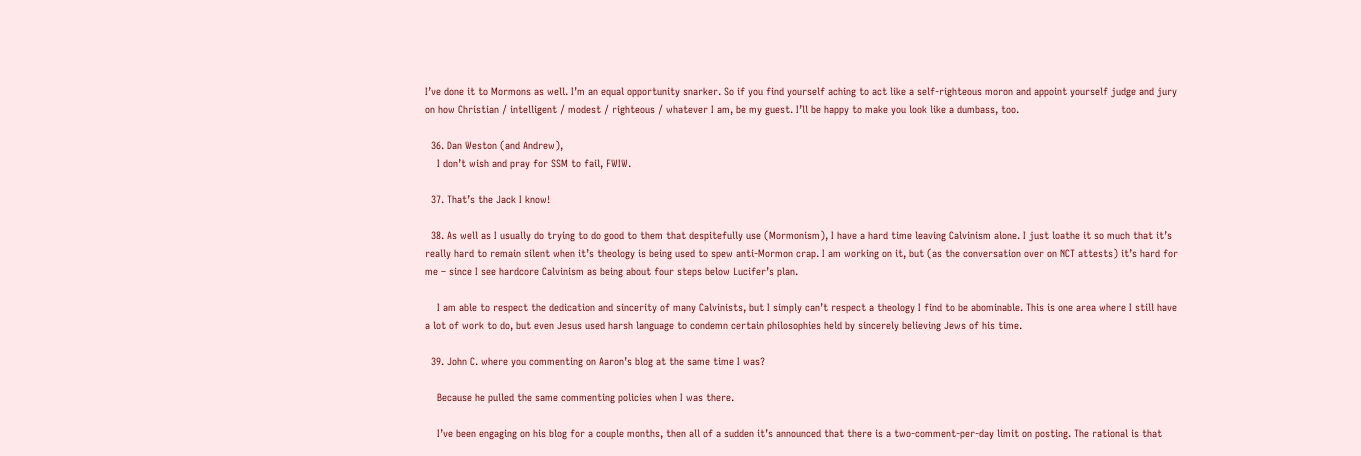I’ve done it to Mormons as well. I’m an equal opportunity snarker. So if you find yourself aching to act like a self-righteous moron and appoint yourself judge and jury on how Christian / intelligent / modest / righteous / whatever I am, be my guest. I’ll be happy to make you look like a dumbass, too.

  36. Dan Weston (and Andrew),
    I don’t wish and pray for SSM to fail, FWIW.

  37. That’s the Jack I know!

  38. As well as I usually do trying to do good to them that despitefully use (Mormonism), I have a hard time leaving Calvinism alone. I just loathe it so much that it’s really hard to remain silent when it’s theology is being used to spew anti-Mormon crap. I am working on it, but (as the conversation over on NCT attests) it’s hard for me – since I see hardcore Calvinism as being about four steps below Lucifer’s plan.

    I am able to respect the dedication and sincerity of many Calvinists, but I simply can’t respect a theology I find to be abominable. This is one area where I still have a lot of work to do, but even Jesus used harsh language to condemn certain philosophies held by sincerely believing Jews of his time.

  39. John C. where you commenting on Aaron’s blog at the same time I was?

    Because he pulled the same commenting policies when I was there.

    I’ve been engaging on his blog for a couple months, then all of a sudden it’s announced that there is a two-comment-per-day limit on posting. The rational is that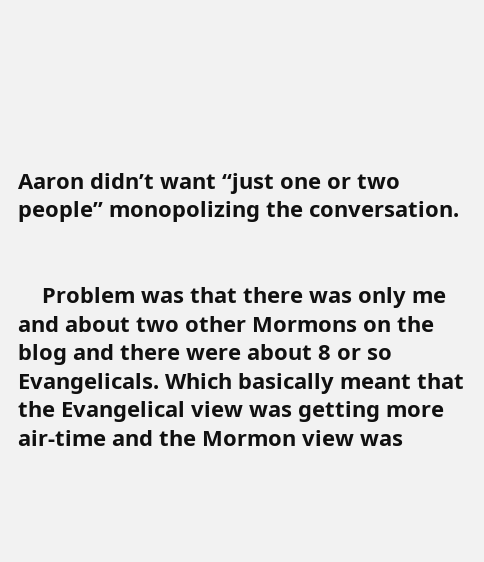Aaron didn’t want “just one or two people” monopolizing the conversation.


    Problem was that there was only me and about two other Mormons on the blog and there were about 8 or so Evangelicals. Which basically meant that the Evangelical view was getting more air-time and the Mormon view was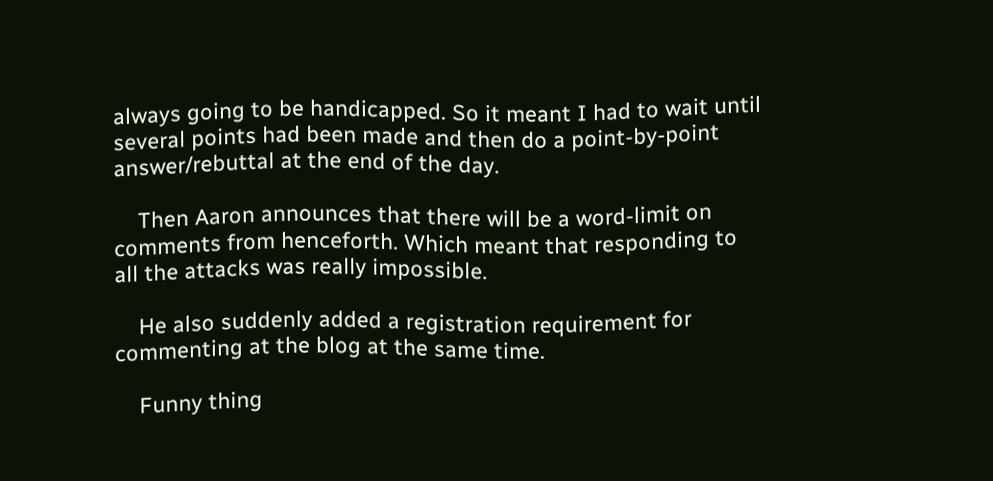always going to be handicapped. So it meant I had to wait until several points had been made and then do a point-by-point answer/rebuttal at the end of the day.

    Then Aaron announces that there will be a word-limit on comments from henceforth. Which meant that responding to all the attacks was really impossible.

    He also suddenly added a registration requirement for commenting at the blog at the same time.

    Funny thing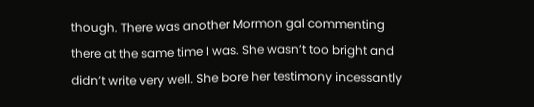though. There was another Mormon gal commenting there at the same time I was. She wasn’t too bright and didn’t write very well. She bore her testimony incessantly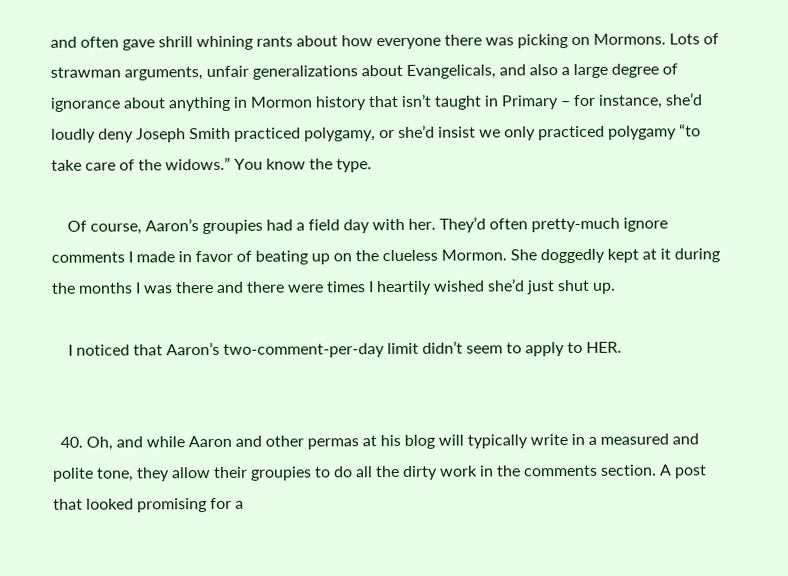and often gave shrill whining rants about how everyone there was picking on Mormons. Lots of strawman arguments, unfair generalizations about Evangelicals, and also a large degree of ignorance about anything in Mormon history that isn’t taught in Primary – for instance, she’d loudly deny Joseph Smith practiced polygamy, or she’d insist we only practiced polygamy “to take care of the widows.” You know the type.

    Of course, Aaron’s groupies had a field day with her. They’d often pretty-much ignore comments I made in favor of beating up on the clueless Mormon. She doggedly kept at it during the months I was there and there were times I heartily wished she’d just shut up.

    I noticed that Aaron’s two-comment-per-day limit didn’t seem to apply to HER.


  40. Oh, and while Aaron and other permas at his blog will typically write in a measured and polite tone, they allow their groupies to do all the dirty work in the comments section. A post that looked promising for a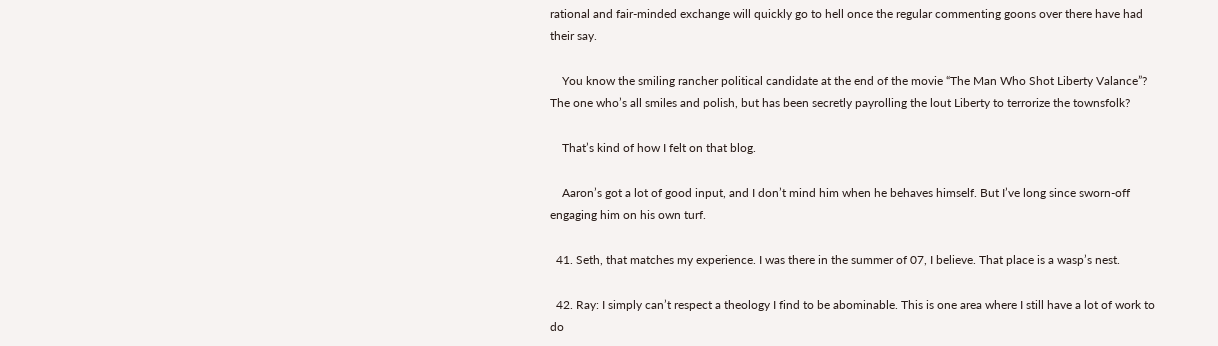rational and fair-minded exchange will quickly go to hell once the regular commenting goons over there have had their say.

    You know the smiling rancher political candidate at the end of the movie “The Man Who Shot Liberty Valance”? The one who’s all smiles and polish, but has been secretly payrolling the lout Liberty to terrorize the townsfolk?

    That’s kind of how I felt on that blog.

    Aaron’s got a lot of good input, and I don’t mind him when he behaves himself. But I’ve long since sworn-off engaging him on his own turf.

  41. Seth, that matches my experience. I was there in the summer of 07, I believe. That place is a wasp’s nest.

  42. Ray: I simply can’t respect a theology I find to be abominable. This is one area where I still have a lot of work to do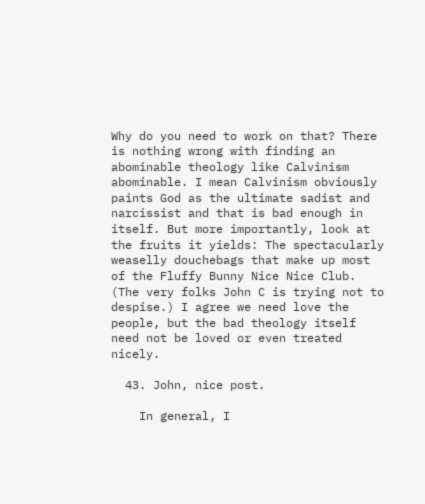Why do you need to work on that? There is nothing wrong with finding an abominable theology like Calvinism abominable. I mean Calvinism obviously paints God as the ultimate sadist and narcissist and that is bad enough in itself. But more importantly, look at the fruits it yields: The spectacularly weaselly douchebags that make up most of the Fluffy Bunny Nice Nice Club. (The very folks John C is trying not to despise.) I agree we need love the people, but the bad theology itself need not be loved or even treated nicely.

  43. John, nice post.

    In general, I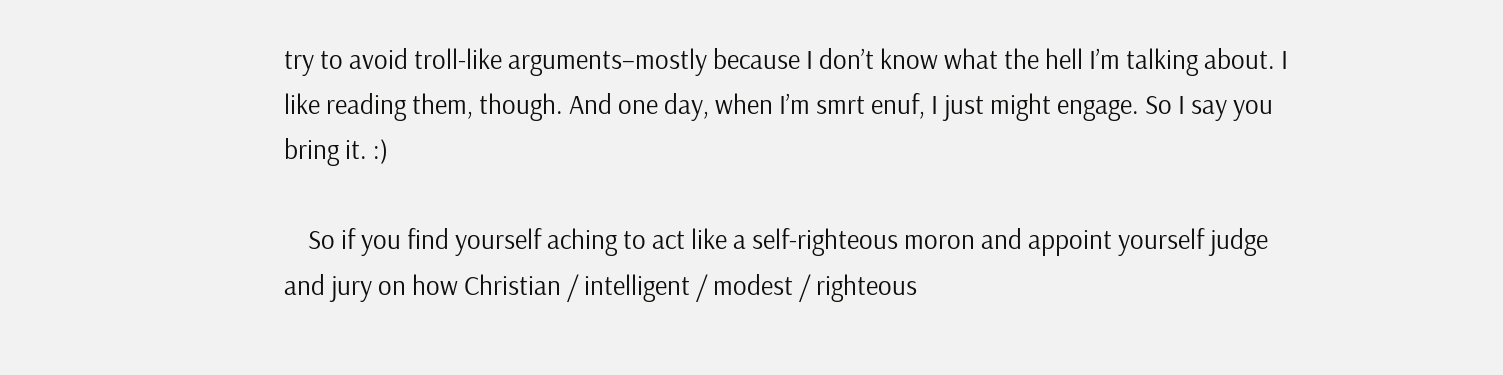try to avoid troll-like arguments–mostly because I don’t know what the hell I’m talking about. I like reading them, though. And one day, when I’m smrt enuf, I just might engage. So I say you bring it. :)

    So if you find yourself aching to act like a self-righteous moron and appoint yourself judge and jury on how Christian / intelligent / modest / righteous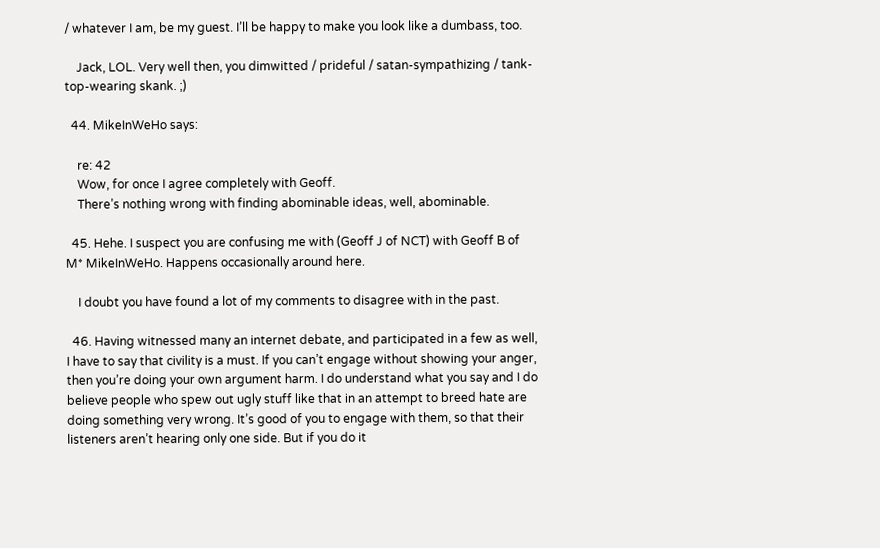/ whatever I am, be my guest. I’ll be happy to make you look like a dumbass, too.

    Jack, LOL. Very well then, you dimwitted / prideful / satan-sympathizing / tank-top-wearing skank. ;)

  44. MikeInWeHo says:

    re: 42
    Wow, for once I agree completely with Geoff.
    There’s nothing wrong with finding abominable ideas, well, abominable.

  45. Hehe. I suspect you are confusing me with (Geoff J of NCT) with Geoff B of M* MikeInWeHo. Happens occasionally around here.

    I doubt you have found a lot of my comments to disagree with in the past.

  46. Having witnessed many an internet debate, and participated in a few as well, I have to say that civility is a must. If you can’t engage without showing your anger, then you’re doing your own argument harm. I do understand what you say and I do believe people who spew out ugly stuff like that in an attempt to breed hate are doing something very wrong. It’s good of you to engage with them, so that their listeners aren’t hearing only one side. But if you do it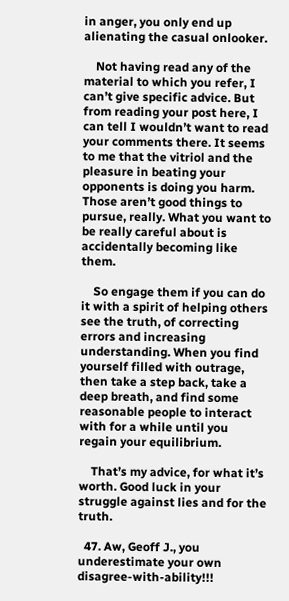in anger, you only end up alienating the casual onlooker.

    Not having read any of the material to which you refer, I can’t give specific advice. But from reading your post here, I can tell I wouldn’t want to read your comments there. It seems to me that the vitriol and the pleasure in beating your opponents is doing you harm. Those aren’t good things to pursue, really. What you want to be really careful about is accidentally becoming like them.

    So engage them if you can do it with a spirit of helping others see the truth, of correcting errors and increasing understanding. When you find yourself filled with outrage, then take a step back, take a deep breath, and find some reasonable people to interact with for a while until you regain your equilibrium.

    That’s my advice, for what it’s worth. Good luck in your struggle against lies and for the truth.

  47. Aw, Geoff J., you underestimate your own disagree-with-ability!!!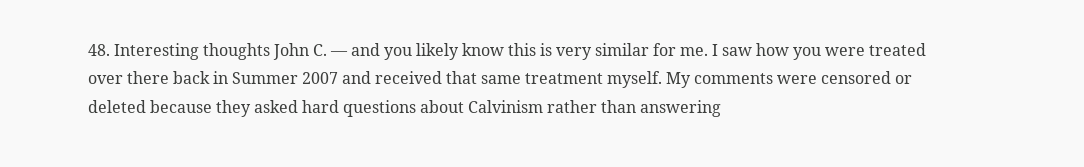48. Interesting thoughts John C. — and you likely know this is very similar for me. I saw how you were treated over there back in Summer 2007 and received that same treatment myself. My comments were censored or deleted because they asked hard questions about Calvinism rather than answering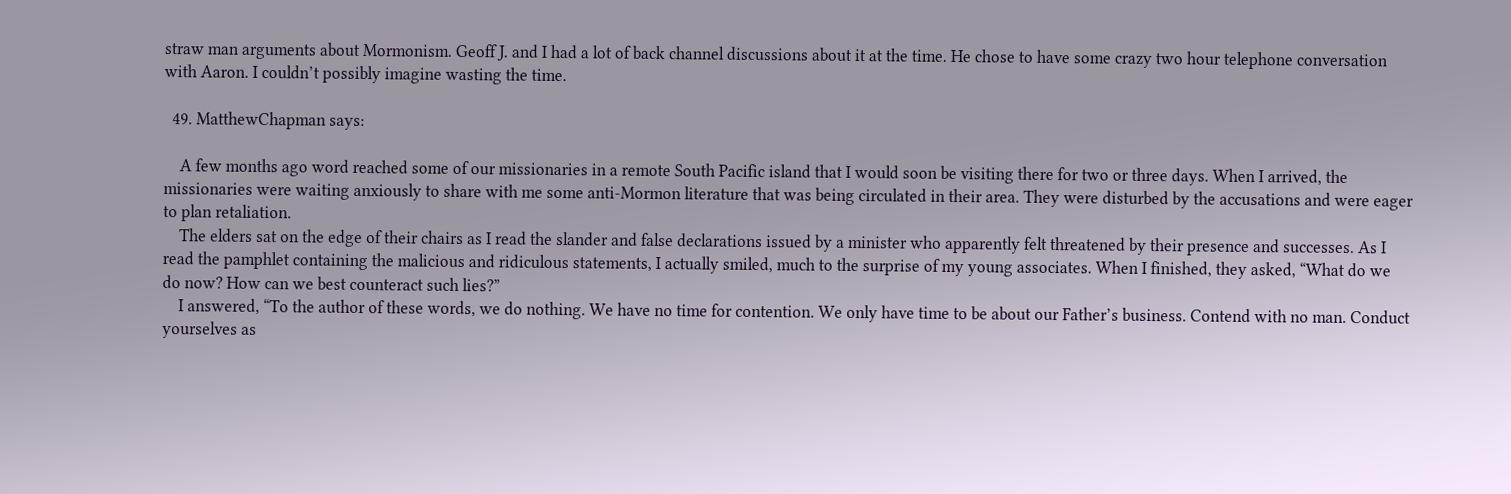straw man arguments about Mormonism. Geoff J. and I had a lot of back channel discussions about it at the time. He chose to have some crazy two hour telephone conversation with Aaron. I couldn’t possibly imagine wasting the time.

  49. MatthewChapman says:

    A few months ago word reached some of our missionaries in a remote South Pacific island that I would soon be visiting there for two or three days. When I arrived, the missionaries were waiting anxiously to share with me some anti-Mormon literature that was being circulated in their area. They were disturbed by the accusations and were eager to plan retaliation.
    The elders sat on the edge of their chairs as I read the slander and false declarations issued by a minister who apparently felt threatened by their presence and successes. As I read the pamphlet containing the malicious and ridiculous statements, I actually smiled, much to the surprise of my young associates. When I finished, they asked, “What do we do now? How can we best counteract such lies?”
    I answered, “To the author of these words, we do nothing. We have no time for contention. We only have time to be about our Father’s business. Contend with no man. Conduct yourselves as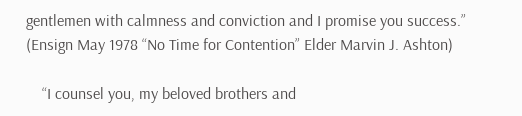gentlemen with calmness and conviction and I promise you success.” (Ensign May 1978 “No Time for Contention” Elder Marvin J. Ashton)

    “I counsel you, my beloved brothers and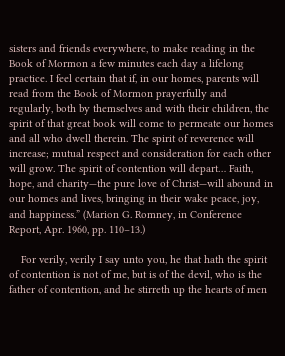sisters and friends everywhere, to make reading in the Book of Mormon a few minutes each day a lifelong practice. I feel certain that if, in our homes, parents will read from the Book of Mormon prayerfully and regularly, both by themselves and with their children, the spirit of that great book will come to permeate our homes and all who dwell therein. The spirit of reverence will increase; mutual respect and consideration for each other will grow. The spirit of contention will depart… Faith, hope, and charity—the pure love of Christ—will abound in our homes and lives, bringing in their wake peace, joy, and happiness.” (Marion G. Romney, in Conference Report, Apr. 1960, pp. 110–13.)

    For verily, verily I say unto you, he that hath the spirit of contention is not of me, but is of the devil, who is the father of contention, and he stirreth up the hearts of men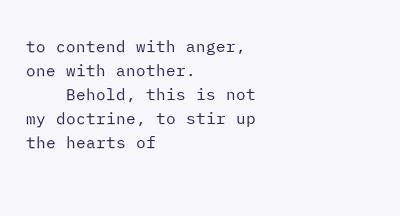to contend with anger, one with another.
    Behold, this is not my doctrine, to stir up the hearts of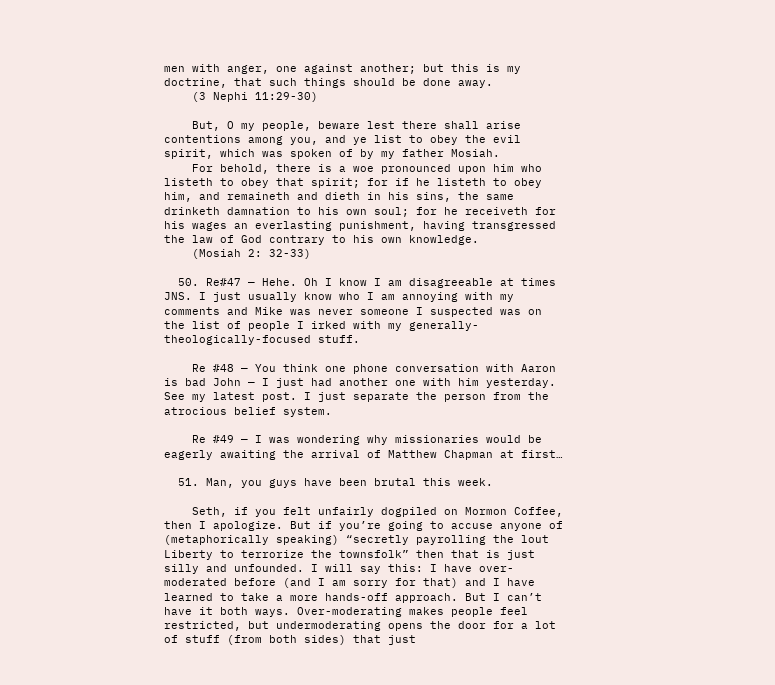men with anger, one against another; but this is my doctrine, that such things should be done away.
    (3 Nephi 11:29-30)

    But, O my people, beware lest there shall arise contentions among you, and ye list to obey the evil spirit, which was spoken of by my father Mosiah.
    For behold, there is a woe pronounced upon him who listeth to obey that spirit; for if he listeth to obey him, and remaineth and dieth in his sins, the same drinketh damnation to his own soul; for he receiveth for his wages an everlasting punishment, having transgressed the law of God contrary to his own knowledge.
    (Mosiah 2: 32-33)

  50. Re#47 — Hehe. Oh I know I am disagreeable at times JNS. I just usually know who I am annoying with my comments and Mike was never someone I suspected was on the list of people I irked with my generally-theologically-focused stuff.

    Re #48 — You think one phone conversation with Aaron is bad John — I just had another one with him yesterday. See my latest post. I just separate the person from the atrocious belief system.

    Re #49 — I was wondering why missionaries would be eagerly awaiting the arrival of Matthew Chapman at first…

  51. Man, you guys have been brutal this week.

    Seth, if you felt unfairly dogpiled on Mormon Coffee, then I apologize. But if you’re going to accuse anyone of (metaphorically speaking) “secretly payrolling the lout Liberty to terrorize the townsfolk” then that is just silly and unfounded. I will say this: I have over-moderated before (and I am sorry for that) and I have learned to take a more hands-off approach. But I can’t have it both ways. Over-moderating makes people feel restricted, but undermoderating opens the door for a lot of stuff (from both sides) that just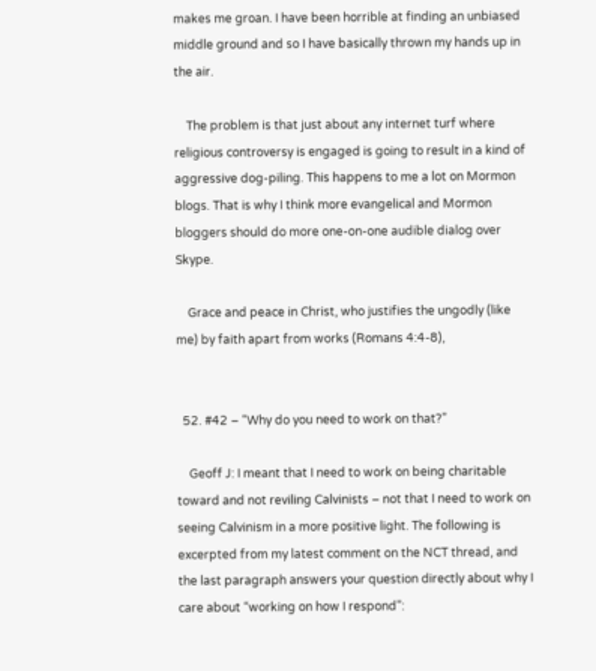makes me groan. I have been horrible at finding an unbiased middle ground and so I have basically thrown my hands up in the air.

    The problem is that just about any internet turf where religious controversy is engaged is going to result in a kind of aggressive dog-piling. This happens to me a lot on Mormon blogs. That is why I think more evangelical and Mormon bloggers should do more one-on-one audible dialog over Skype.

    Grace and peace in Christ, who justifies the ungodly (like me) by faith apart from works (Romans 4:4-8),


  52. #42 – “Why do you need to work on that?”

    Geoff J: I meant that I need to work on being charitable toward and not reviling Calvinists – not that I need to work on seeing Calvinism in a more positive light. The following is excerpted from my latest comment on the NCT thread, and the last paragraph answers your question directly about why I care about “working on how I respond”: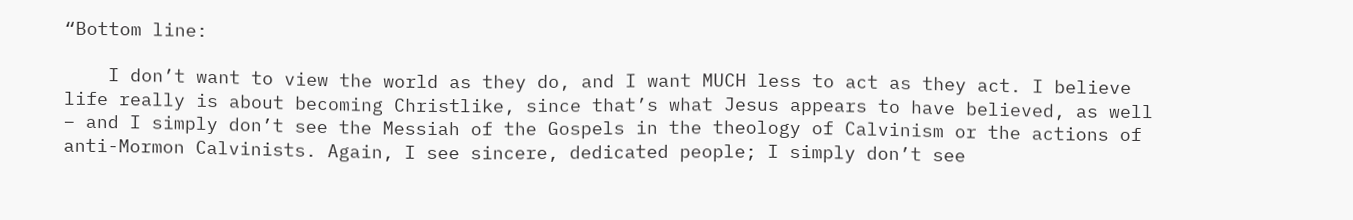“Bottom line:

    I don’t want to view the world as they do, and I want MUCH less to act as they act. I believe life really is about becoming Christlike, since that’s what Jesus appears to have believed, as well – and I simply don’t see the Messiah of the Gospels in the theology of Calvinism or the actions of anti-Mormon Calvinists. Again, I see sincere, dedicated people; I simply don’t see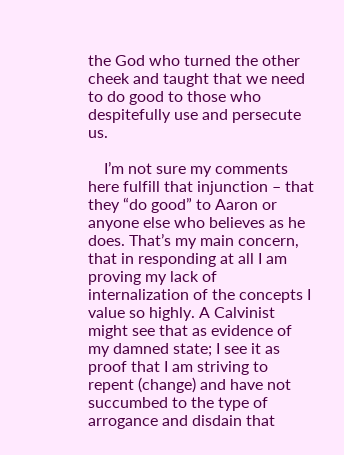the God who turned the other cheek and taught that we need to do good to those who despitefully use and persecute us.

    I’m not sure my comments here fulfill that injunction – that they “do good” to Aaron or anyone else who believes as he does. That’s my main concern, that in responding at all I am proving my lack of internalization of the concepts I value so highly. A Calvinist might see that as evidence of my damned state; I see it as proof that I am striving to repent (change) and have not succumbed to the type of arrogance and disdain that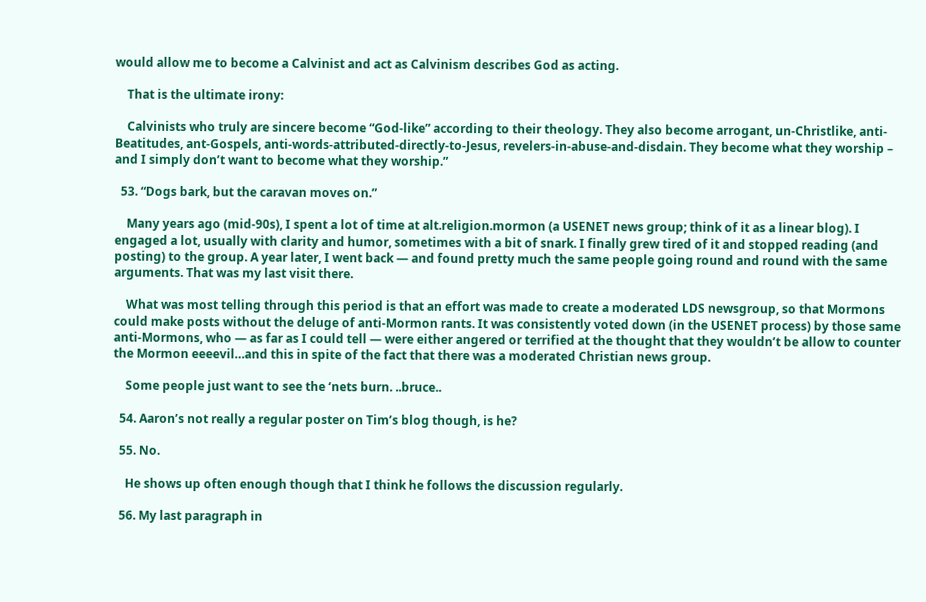would allow me to become a Calvinist and act as Calvinism describes God as acting.

    That is the ultimate irony:

    Calvinists who truly are sincere become “God-like” according to their theology. They also become arrogant, un-Christlike, anti-Beatitudes, ant-Gospels, anti-words-attributed-directly-to-Jesus, revelers-in-abuse-and-disdain. They become what they worship – and I simply don’t want to become what they worship.”

  53. “Dogs bark, but the caravan moves on.”

    Many years ago (mid-90s), I spent a lot of time at alt.religion.mormon (a USENET news group; think of it as a linear blog). I engaged a lot, usually with clarity and humor, sometimes with a bit of snark. I finally grew tired of it and stopped reading (and posting) to the group. A year later, I went back — and found pretty much the same people going round and round with the same arguments. That was my last visit there.

    What was most telling through this period is that an effort was made to create a moderated LDS newsgroup, so that Mormons could make posts without the deluge of anti-Mormon rants. It was consistently voted down (in the USENET process) by those same anti-Mormons, who — as far as I could tell — were either angered or terrified at the thought that they wouldn’t be allow to counter the Mormon eeeevil…and this in spite of the fact that there was a moderated Christian news group.

    Some people just want to see the ‘nets burn. ..bruce..

  54. Aaron’s not really a regular poster on Tim’s blog though, is he?

  55. No.

    He shows up often enough though that I think he follows the discussion regularly.

  56. My last paragraph in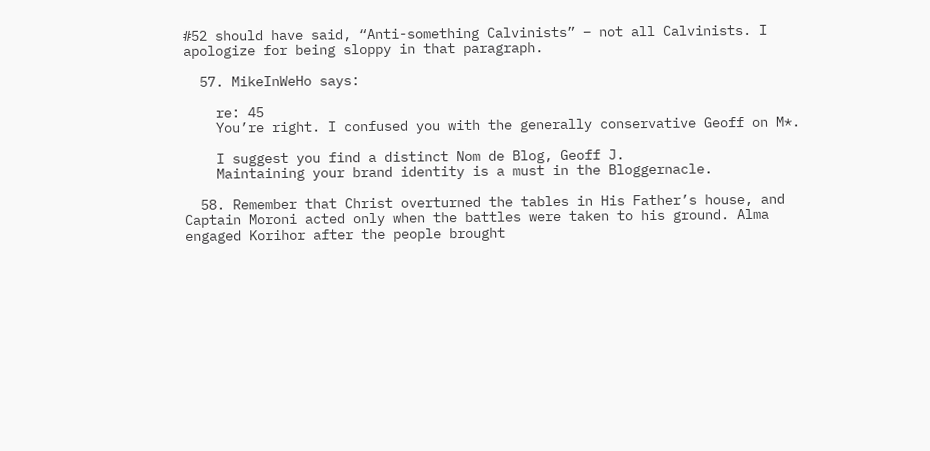#52 should have said, “Anti-something Calvinists” – not all Calvinists. I apologize for being sloppy in that paragraph.

  57. MikeInWeHo says:

    re: 45
    You’re right. I confused you with the generally conservative Geoff on M*.

    I suggest you find a distinct Nom de Blog, Geoff J.
    Maintaining your brand identity is a must in the Bloggernacle.

  58. Remember that Christ overturned the tables in His Father’s house, and Captain Moroni acted only when the battles were taken to his ground. Alma engaged Korihor after the people brought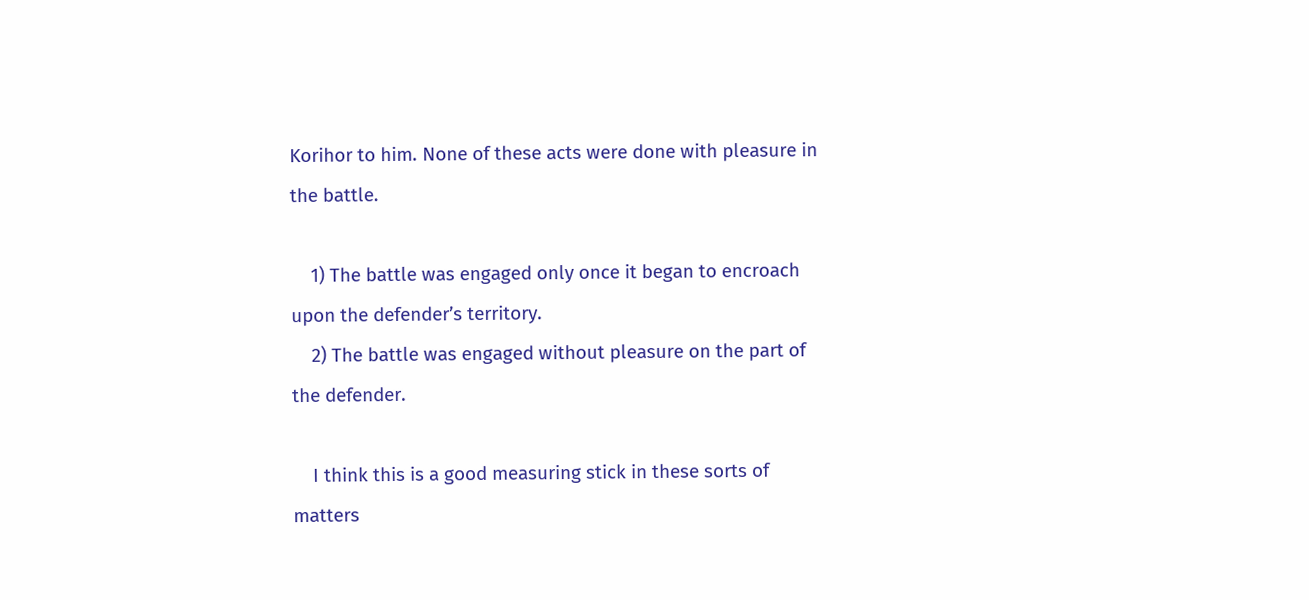Korihor to him. None of these acts were done with pleasure in the battle.

    1) The battle was engaged only once it began to encroach upon the defender’s territory.
    2) The battle was engaged without pleasure on the part of the defender.

    I think this is a good measuring stick in these sorts of matters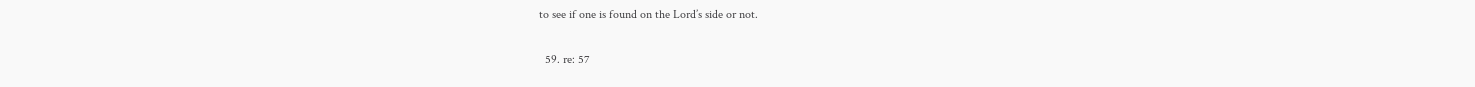to see if one is found on the Lord’s side or not.

  59. re: 57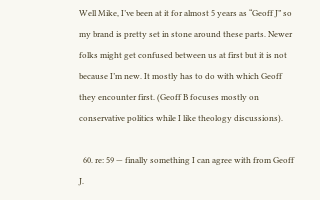Well Mike, I’ve been at it for almost 5 years as “Geoff J” so my brand is pretty set in stone around these parts. Newer folks might get confused between us at first but it is not because I’m new. It mostly has to do with which Geoff they encounter first. (Geoff B focuses mostly on conservative politics while I like theology discussions).

  60. re: 59 — finally something I can agree with from Geoff J.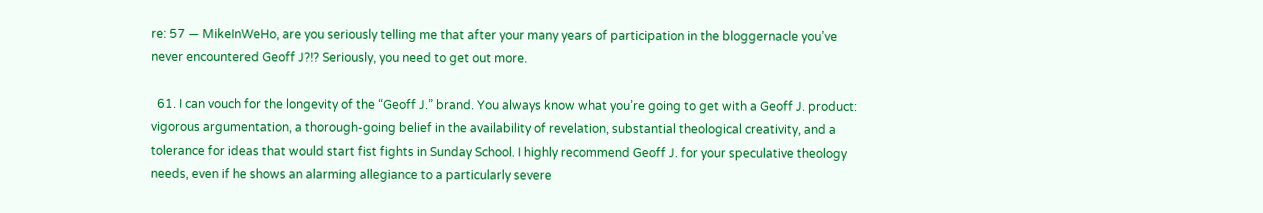re: 57 — MikeInWeHo, are you seriously telling me that after your many years of participation in the bloggernacle you’ve never encountered Geoff J?!? Seriously, you need to get out more.

  61. I can vouch for the longevity of the “Geoff J.” brand. You always know what you’re going to get with a Geoff J. product: vigorous argumentation, a thorough-going belief in the availability of revelation, substantial theological creativity, and a tolerance for ideas that would start fist fights in Sunday School. I highly recommend Geoff J. for your speculative theology needs, even if he shows an alarming allegiance to a particularly severe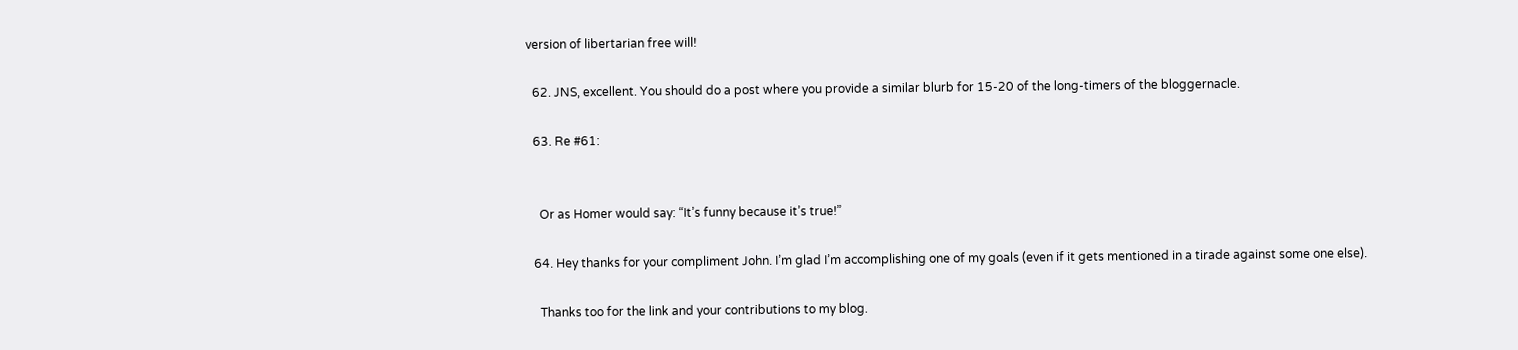version of libertarian free will!

  62. JNS, excellent. You should do a post where you provide a similar blurb for 15-20 of the long-timers of the bloggernacle.

  63. Re #61:


    Or as Homer would say: “It’s funny because it’s true!”

  64. Hey thanks for your compliment John. I’m glad I’m accomplishing one of my goals (even if it gets mentioned in a tirade against some one else).

    Thanks too for the link and your contributions to my blog.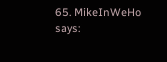65. MikeInWeHo says: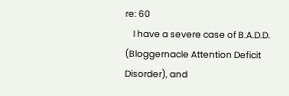re: 60
    I have a severe case of B.A.D.D. (Bloggernacle Attention Deficit Disorder), and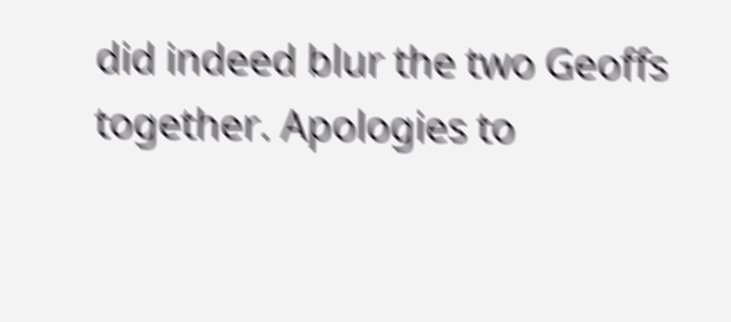did indeed blur the two Geoffs together. Apologies to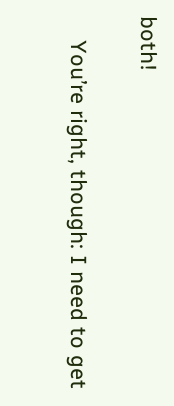both!

    You’re right, though: I need to get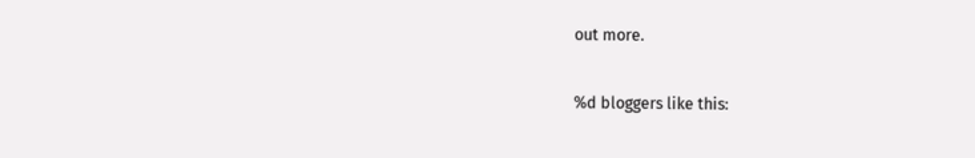out more.

%d bloggers like this: